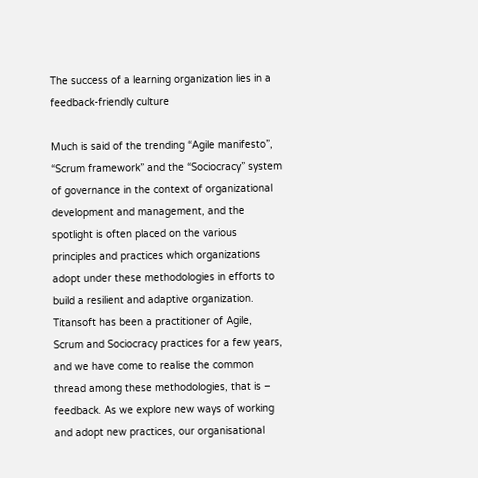The success of a learning organization lies in a feedback-friendly culture

Much is said of the trending “Agile manifesto”, “Scrum framework” and the “Sociocracy” system of governance in the context of organizational development and management, and the spotlight is often placed on the various principles and practices which organizations adopt under these methodologies in efforts to build a resilient and adaptive organization. Titansoft has been a practitioner of Agile, Scrum and Sociocracy practices for a few years, and we have come to realise the common thread among these methodologies, that is – feedback. As we explore new ways of working and adopt new practices, our organisational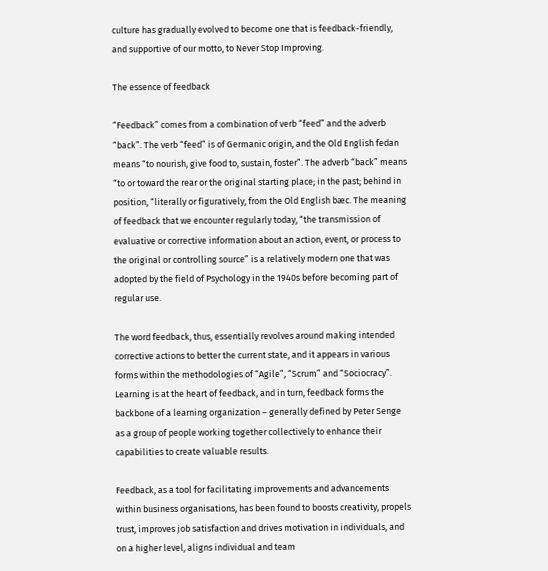culture has gradually evolved to become one that is feedback-friendly, and supportive of our motto, to Never Stop Improving.

The essence of feedback

“Feedback” comes from a combination of verb “feed” and the adverb “back”. The verb “feed” is of Germanic origin, and the Old English fedan means “to nourish, give food to, sustain, foster”. The adverb “back” means “to or toward the rear or the original starting place; in the past; behind in position, “literally or figuratively, from the Old English bæc. The meaning of feedback that we encounter regularly today, “the transmission of evaluative or corrective information about an action, event, or process to the original or controlling source” is a relatively modern one that was adopted by the field of Psychology in the 1940s before becoming part of regular use.

The word feedback, thus, essentially revolves around making intended corrective actions to better the current state, and it appears in various forms within the methodologies of “Agile”, “Scrum” and “Sociocracy”. Learning is at the heart of feedback, and in turn, feedback forms the backbone of a learning organization – generally defined by Peter Senge as a group of people working together collectively to enhance their capabilities to create valuable results.

Feedback, as a tool for facilitating improvements and advancements within business organisations, has been found to boosts creativity, propels trust, improves job satisfaction and drives motivation in individuals, and on a higher level, aligns individual and team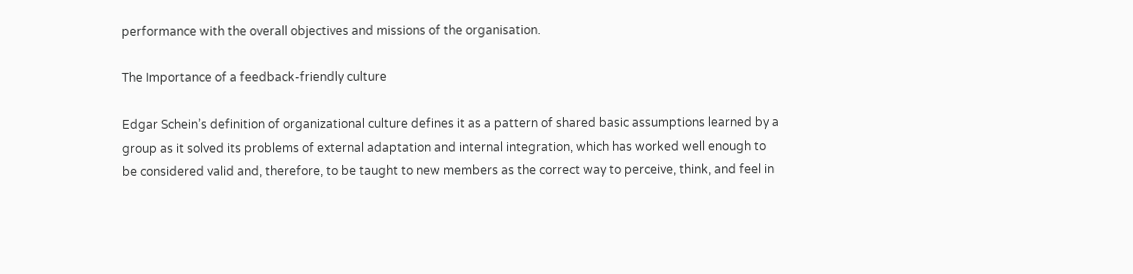performance with the overall objectives and missions of the organisation.

The Importance of a feedback-friendly culture

Edgar Schein’s definition of organizational culture defines it as a pattern of shared basic assumptions learned by a group as it solved its problems of external adaptation and internal integration, which has worked well enough to be considered valid and, therefore, to be taught to new members as the correct way to perceive, think, and feel in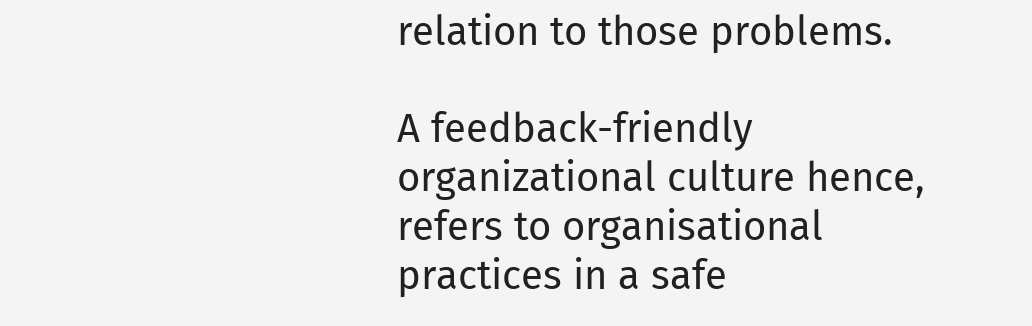relation to those problems.

A feedback-friendly organizational culture hence, refers to organisational practices in a safe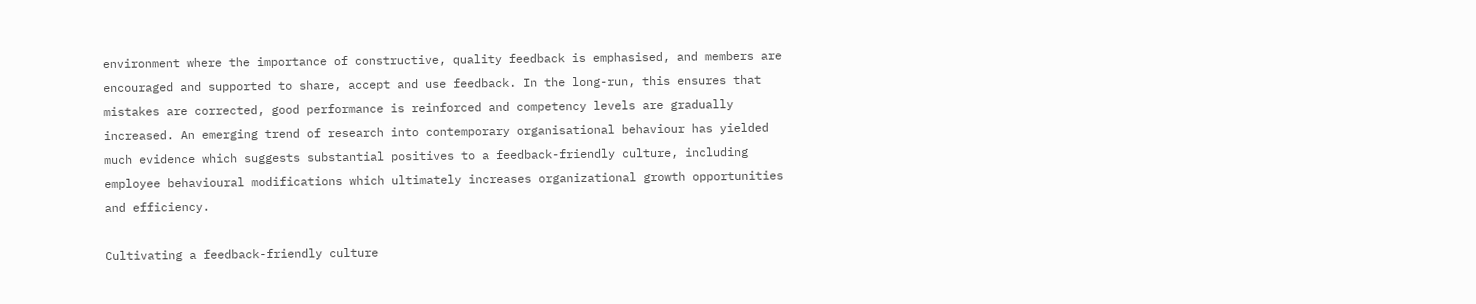environment where the importance of constructive, quality feedback is emphasised, and members are encouraged and supported to share, accept and use feedback. In the long-run, this ensures that mistakes are corrected, good performance is reinforced and competency levels are gradually increased. An emerging trend of research into contemporary organisational behaviour has yielded much evidence which suggests substantial positives to a feedback-friendly culture, including employee behavioural modifications which ultimately increases organizational growth opportunities and efficiency.

Cultivating a feedback-friendly culture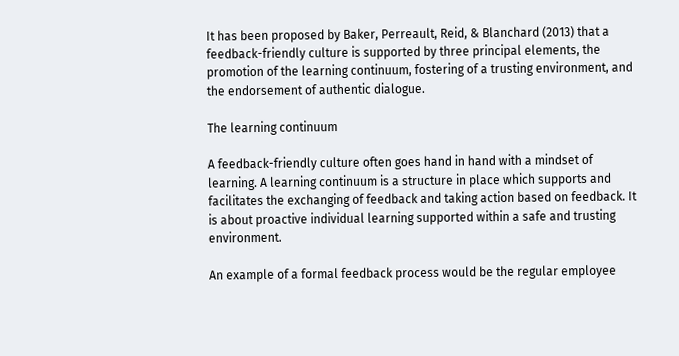It has been proposed by Baker, Perreault, Reid, & Blanchard (2013) that a feedback-friendly culture is supported by three principal elements, the promotion of the learning continuum, fostering of a trusting environment, and the endorsement of authentic dialogue.

The learning continuum

A feedback-friendly culture often goes hand in hand with a mindset of learning. A learning continuum is a structure in place which supports and facilitates the exchanging of feedback and taking action based on feedback. It is about proactive individual learning supported within a safe and trusting environment.

An example of a formal feedback process would be the regular employee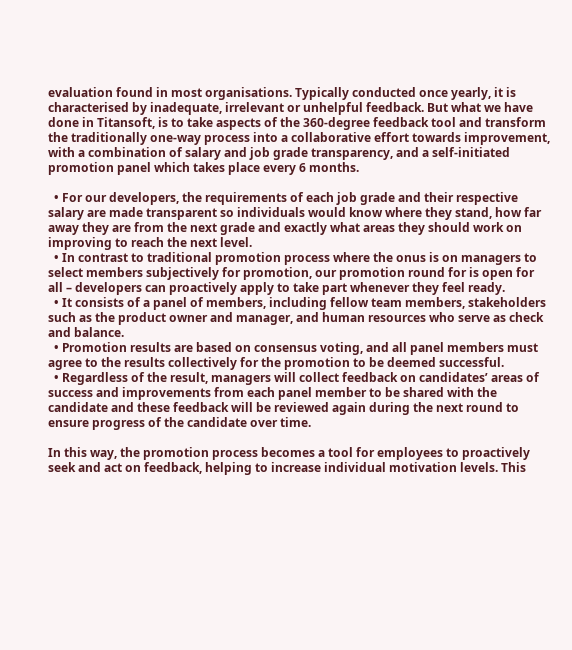evaluation found in most organisations. Typically conducted once yearly, it is characterised by inadequate, irrelevant or unhelpful feedback. But what we have done in Titansoft, is to take aspects of the 360-degree feedback tool and transform the traditionally one-way process into a collaborative effort towards improvement, with a combination of salary and job grade transparency, and a self-initiated promotion panel which takes place every 6 months.

  • For our developers, the requirements of each job grade and their respective salary are made transparent so individuals would know where they stand, how far away they are from the next grade and exactly what areas they should work on improving to reach the next level.
  • In contrast to traditional promotion process where the onus is on managers to select members subjectively for promotion, our promotion round for is open for all – developers can proactively apply to take part whenever they feel ready.
  • It consists of a panel of members, including fellow team members, stakeholders such as the product owner and manager, and human resources who serve as check and balance.
  • Promotion results are based on consensus voting, and all panel members must agree to the results collectively for the promotion to be deemed successful.
  • Regardless of the result, managers will collect feedback on candidates’ areas of success and improvements from each panel member to be shared with the candidate and these feedback will be reviewed again during the next round to ensure progress of the candidate over time.

In this way, the promotion process becomes a tool for employees to proactively seek and act on feedback, helping to increase individual motivation levels. This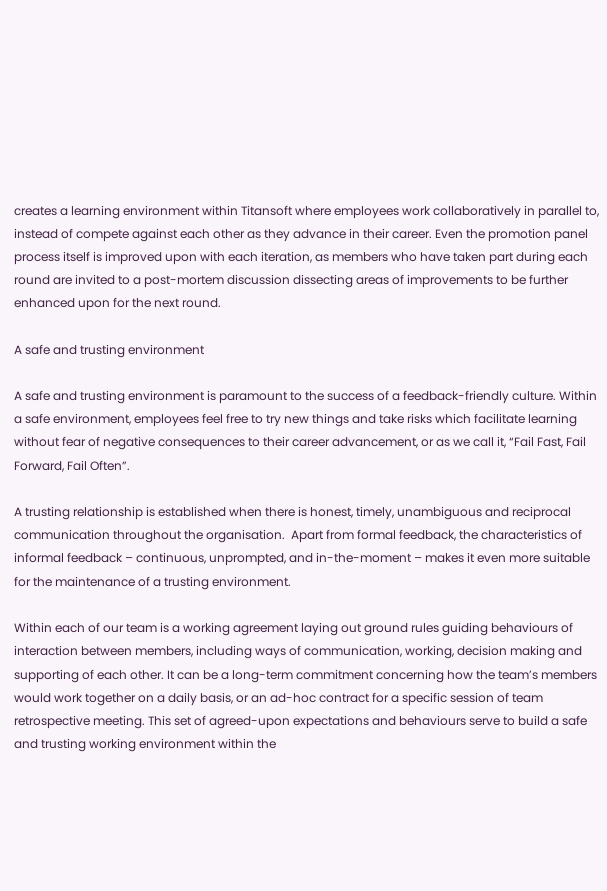creates a learning environment within Titansoft where employees work collaboratively in parallel to, instead of compete against each other as they advance in their career. Even the promotion panel process itself is improved upon with each iteration, as members who have taken part during each round are invited to a post-mortem discussion dissecting areas of improvements to be further enhanced upon for the next round.

A safe and trusting environment

A safe and trusting environment is paramount to the success of a feedback-friendly culture. Within a safe environment, employees feel free to try new things and take risks which facilitate learning without fear of negative consequences to their career advancement, or as we call it, “Fail Fast, Fail Forward, Fail Often”.

A trusting relationship is established when there is honest, timely, unambiguous and reciprocal communication throughout the organisation.  Apart from formal feedback, the characteristics of informal feedback – continuous, unprompted, and in-the-moment – makes it even more suitable for the maintenance of a trusting environment.

Within each of our team is a working agreement laying out ground rules guiding behaviours of interaction between members, including ways of communication, working, decision making and supporting of each other. It can be a long-term commitment concerning how the team’s members would work together on a daily basis, or an ad-hoc contract for a specific session of team retrospective meeting. This set of agreed-upon expectations and behaviours serve to build a safe and trusting working environment within the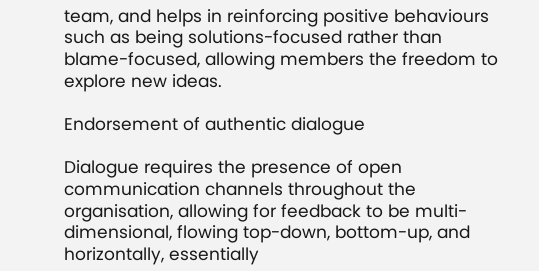team, and helps in reinforcing positive behaviours such as being solutions-focused rather than blame-focused, allowing members the freedom to explore new ideas.

Endorsement of authentic dialogue

Dialogue requires the presence of open communication channels throughout the organisation, allowing for feedback to be multi-dimensional, flowing top-down, bottom-up, and horizontally, essentially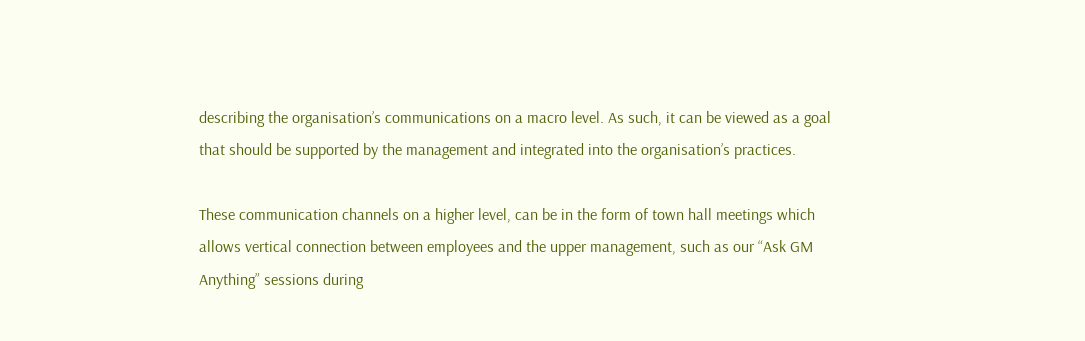describing the organisation’s communications on a macro level. As such, it can be viewed as a goal that should be supported by the management and integrated into the organisation’s practices.

These communication channels on a higher level, can be in the form of town hall meetings which allows vertical connection between employees and the upper management, such as our “Ask GM Anything” sessions during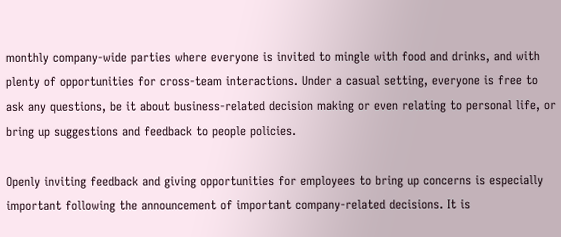monthly company-wide parties where everyone is invited to mingle with food and drinks, and with plenty of opportunities for cross-team interactions. Under a casual setting, everyone is free to ask any questions, be it about business-related decision making or even relating to personal life, or bring up suggestions and feedback to people policies.

Openly inviting feedback and giving opportunities for employees to bring up concerns is especially important following the announcement of important company-related decisions. It is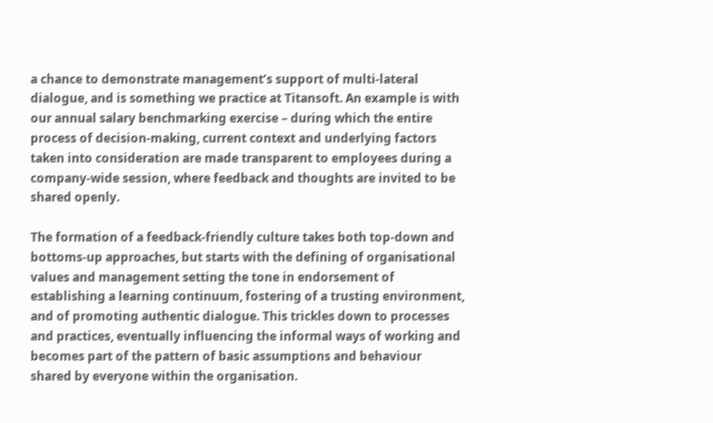a chance to demonstrate management’s support of multi-lateral dialogue, and is something we practice at Titansoft. An example is with our annual salary benchmarking exercise – during which the entire process of decision-making, current context and underlying factors taken into consideration are made transparent to employees during a company-wide session, where feedback and thoughts are invited to be shared openly.

The formation of a feedback-friendly culture takes both top-down and bottoms-up approaches, but starts with the defining of organisational values and management setting the tone in endorsement of establishing a learning continuum, fostering of a trusting environment, and of promoting authentic dialogue. This trickles down to processes and practices, eventually influencing the informal ways of working and becomes part of the pattern of basic assumptions and behaviour shared by everyone within the organisation.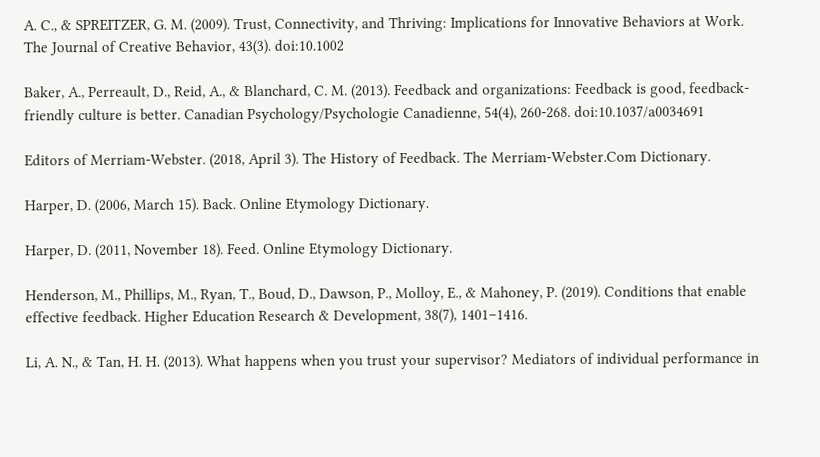A. C., & SPREITZER, G. M. (2009). Trust, Connectivity, and Thriving: Implications for Innovative Behaviors at Work. The Journal of Creative Behavior, 43(3). doi:10.1002

Baker, A., Perreault, D., Reid, A., & Blanchard, C. M. (2013). Feedback and organizations: Feedback is good, feedback-friendly culture is better. Canadian Psychology/Psychologie Canadienne, 54(4), 260-268. doi:10.1037/a0034691

Editors of Merriam-Webster. (2018, April 3). The History of Feedback. The Merriam-Webster.Com Dictionary.

Harper, D. (2006, March 15). Back. Online Etymology Dictionary.

Harper, D. (2011, November 18). Feed. Online Etymology Dictionary.

Henderson, M., Phillips, M., Ryan, T., Boud, D., Dawson, P., Molloy, E., & Mahoney, P. (2019). Conditions that enable effective feedback. Higher Education Research & Development, 38(7), 1401–1416.

Li, A. N., & Tan, H. H. (2013). What happens when you trust your supervisor? Mediators of individual performance in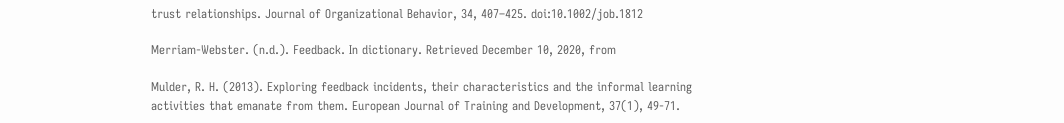trust relationships. Journal of Organizational Behavior, 34, 407–425. doi:10.1002/job.1812

Merriam-Webster. (n.d.). Feedback. In dictionary. Retrieved December 10, 2020, from

Mulder, R. H. (2013). Exploring feedback incidents, their characteristics and the informal learning activities that emanate from them. European Journal of Training and Development, 37(1), 49-71.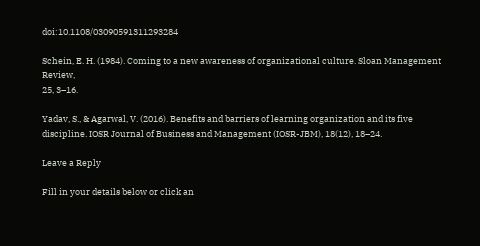doi:10.1108/03090591311293284

Schein, E. H. (1984). Coming to a new awareness of organizational culture. Sloan Management Review,
25, 3–16.

Yadav, S., & Agarwal, V. (2016). Benefits and barriers of learning organization and its five discipline. IOSR Journal of Business and Management (IOSR-JBM), 18(12), 18–24.

Leave a Reply

Fill in your details below or click an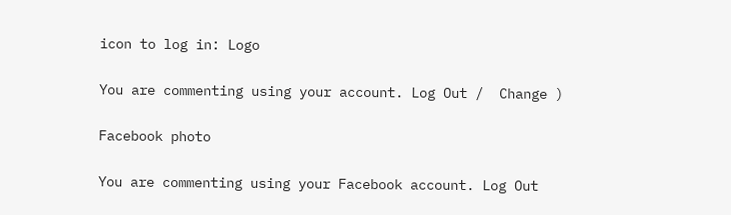icon to log in: Logo

You are commenting using your account. Log Out /  Change )

Facebook photo

You are commenting using your Facebook account. Log Out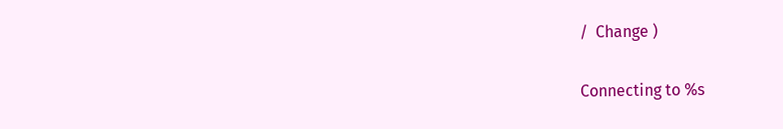/  Change )

Connecting to %s